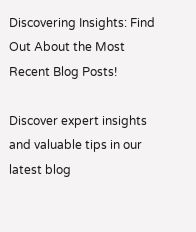Discovering Insights: Find Out About the Most Recent Blog Posts!

Discover expert insights and valuable tips in our latest blog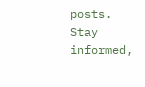posts. Stay informed,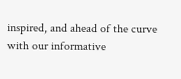inspired, and ahead of the curve with our informative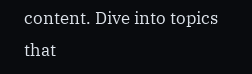content. Dive into topics that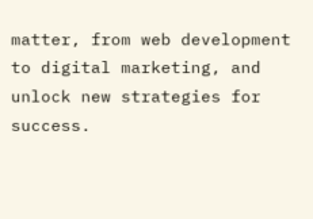matter, from web development to digital marketing, and unlock new strategies for success.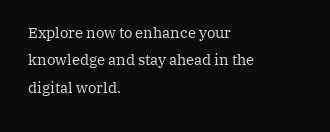Explore now to enhance your knowledge and stay ahead in the digital world.